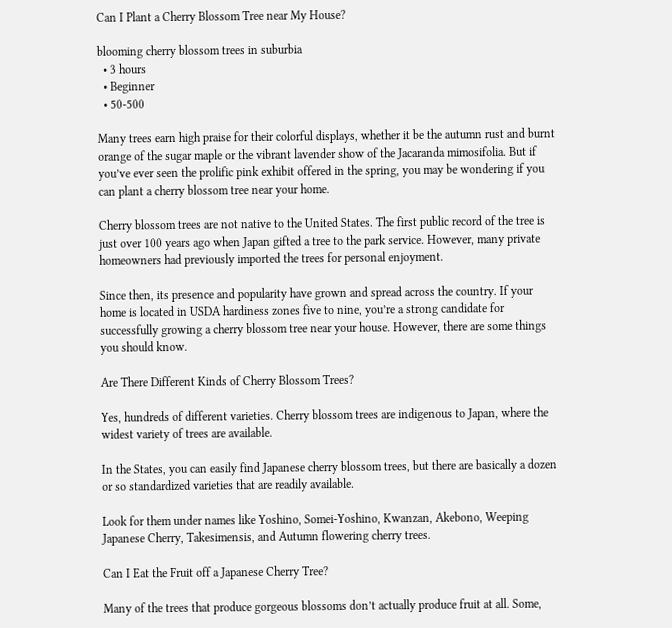Can I Plant a Cherry Blossom Tree near My House?

blooming cherry blossom trees in suburbia
  • 3 hours
  • Beginner
  • 50-500

Many trees earn high praise for their colorful displays, whether it be the autumn rust and burnt orange of the sugar maple or the vibrant lavender show of the Jacaranda mimosifolia. But if you’ve ever seen the prolific pink exhibit offered in the spring, you may be wondering if you can plant a cherry blossom tree near your home.

Cherry blossom trees are not native to the United States. The first public record of the tree is just over 100 years ago when Japan gifted a tree to the park service. However, many private homeowners had previously imported the trees for personal enjoyment.

Since then, its presence and popularity have grown and spread across the country. If your home is located in USDA hardiness zones five to nine, you’re a strong candidate for successfully growing a cherry blossom tree near your house. However, there are some things you should know.

Are There Different Kinds of Cherry Blossom Trees?

Yes, hundreds of different varieties. Cherry blossom trees are indigenous to Japan, where the widest variety of trees are available.

In the States, you can easily find Japanese cherry blossom trees, but there are basically a dozen or so standardized varieties that are readily available.

Look for them under names like Yoshino, Somei-Yoshino, Kwanzan, Akebono, Weeping Japanese Cherry, Takesimensis, and Autumn flowering cherry trees.

Can I Eat the Fruit off a Japanese Cherry Tree?

Many of the trees that produce gorgeous blossoms don’t actually produce fruit at all. Some,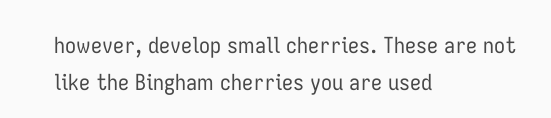however, develop small cherries. These are not like the Bingham cherries you are used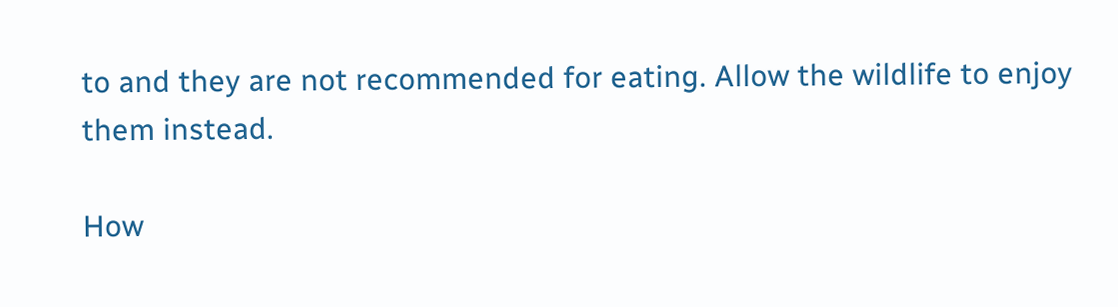to and they are not recommended for eating. Allow the wildlife to enjoy them instead.

How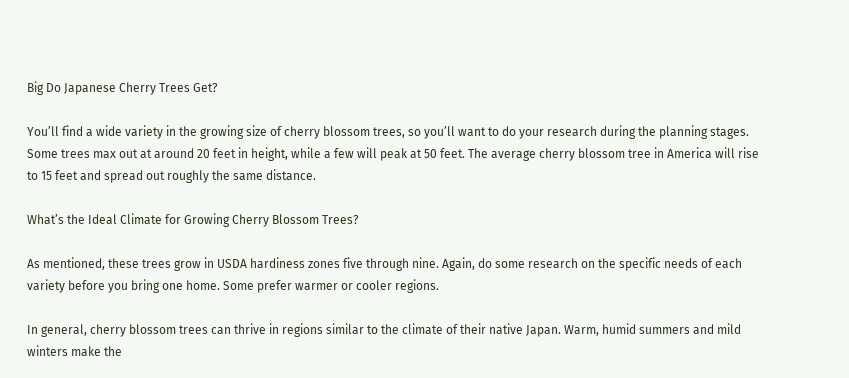Big Do Japanese Cherry Trees Get?

You’ll find a wide variety in the growing size of cherry blossom trees, so you’ll want to do your research during the planning stages. Some trees max out at around 20 feet in height, while a few will peak at 50 feet. The average cherry blossom tree in America will rise to 15 feet and spread out roughly the same distance.

What’s the Ideal Climate for Growing Cherry Blossom Trees?

As mentioned, these trees grow in USDA hardiness zones five through nine. Again, do some research on the specific needs of each variety before you bring one home. Some prefer warmer or cooler regions.

In general, cherry blossom trees can thrive in regions similar to the climate of their native Japan. Warm, humid summers and mild winters make the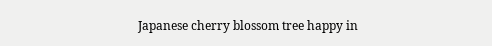Japanese cherry blossom tree happy in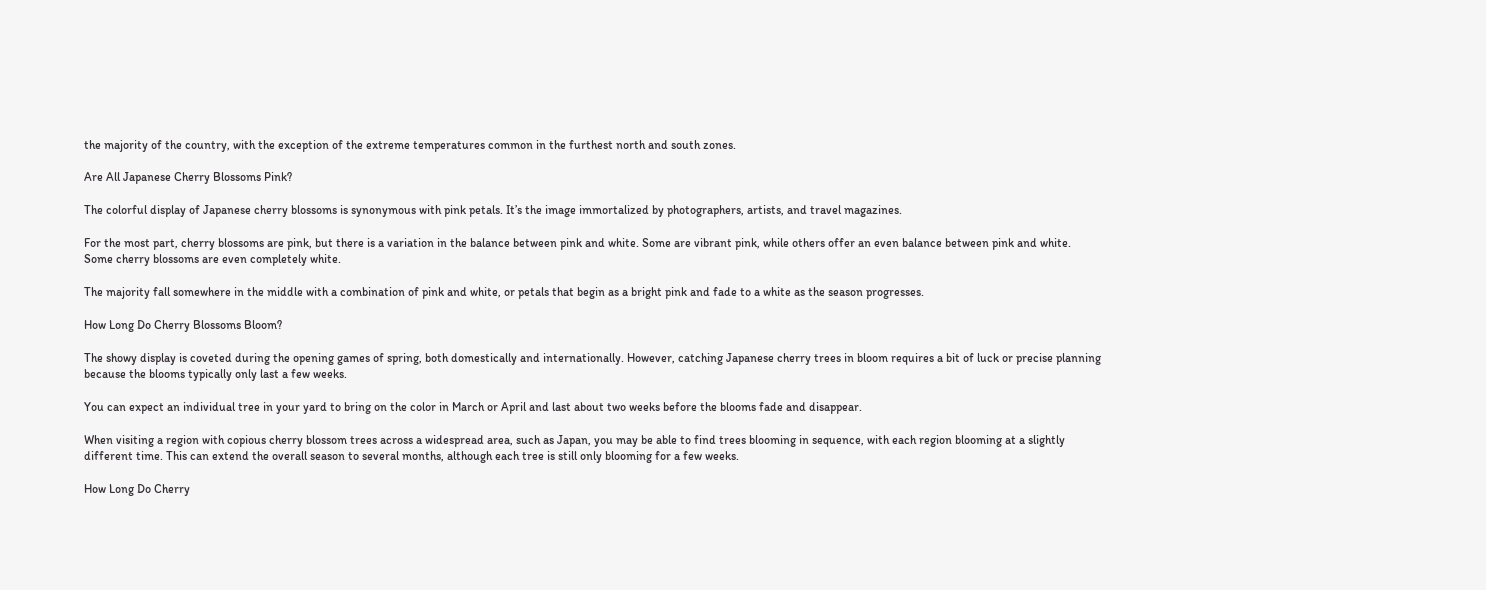the majority of the country, with the exception of the extreme temperatures common in the furthest north and south zones.

Are All Japanese Cherry Blossoms Pink?

The colorful display of Japanese cherry blossoms is synonymous with pink petals. It’s the image immortalized by photographers, artists, and travel magazines.

For the most part, cherry blossoms are pink, but there is a variation in the balance between pink and white. Some are vibrant pink, while others offer an even balance between pink and white. Some cherry blossoms are even completely white.

The majority fall somewhere in the middle with a combination of pink and white, or petals that begin as a bright pink and fade to a white as the season progresses.

How Long Do Cherry Blossoms Bloom?

The showy display is coveted during the opening games of spring, both domestically and internationally. However, catching Japanese cherry trees in bloom requires a bit of luck or precise planning because the blooms typically only last a few weeks.

You can expect an individual tree in your yard to bring on the color in March or April and last about two weeks before the blooms fade and disappear.

When visiting a region with copious cherry blossom trees across a widespread area, such as Japan, you may be able to find trees blooming in sequence, with each region blooming at a slightly different time. This can extend the overall season to several months, although each tree is still only blooming for a few weeks.

How Long Do Cherry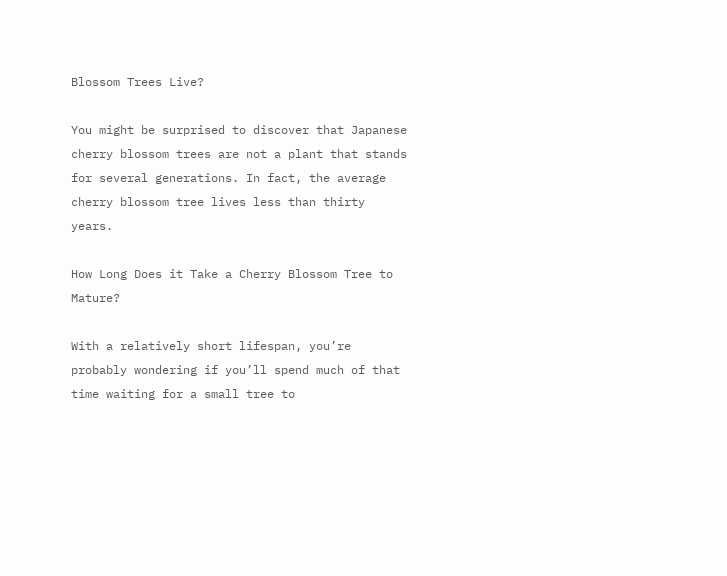Blossom Trees Live?

You might be surprised to discover that Japanese cherry blossom trees are not a plant that stands for several generations. In fact, the average cherry blossom tree lives less than thirty years.

How Long Does it Take a Cherry Blossom Tree to Mature?

With a relatively short lifespan, you’re probably wondering if you’ll spend much of that time waiting for a small tree to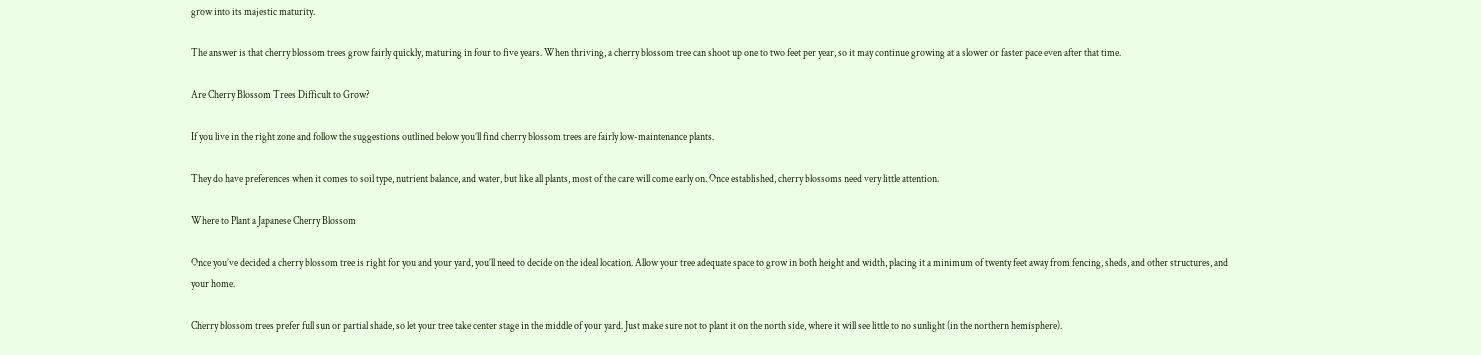grow into its majestic maturity.

The answer is that cherry blossom trees grow fairly quickly, maturing in four to five years. When thriving, a cherry blossom tree can shoot up one to two feet per year, so it may continue growing at a slower or faster pace even after that time.

Are Cherry Blossom Trees Difficult to Grow?

If you live in the right zone and follow the suggestions outlined below you’ll find cherry blossom trees are fairly low-maintenance plants.

They do have preferences when it comes to soil type, nutrient balance, and water, but like all plants, most of the care will come early on. Once established, cherry blossoms need very little attention.

Where to Plant a Japanese Cherry Blossom

Once you’ve decided a cherry blossom tree is right for you and your yard, you’ll need to decide on the ideal location. Allow your tree adequate space to grow in both height and width, placing it a minimum of twenty feet away from fencing, sheds, and other structures, and your home.

Cherry blossom trees prefer full sun or partial shade, so let your tree take center stage in the middle of your yard. Just make sure not to plant it on the north side, where it will see little to no sunlight (in the northern hemisphere).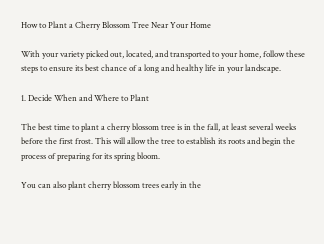How to Plant a Cherry Blossom Tree Near Your Home

With your variety picked out, located, and transported to your home, follow these steps to ensure its best chance of a long and healthy life in your landscape.

1. Decide When and Where to Plant

The best time to plant a cherry blossom tree is in the fall, at least several weeks before the first frost. This will allow the tree to establish its roots and begin the process of preparing for its spring bloom.

You can also plant cherry blossom trees early in the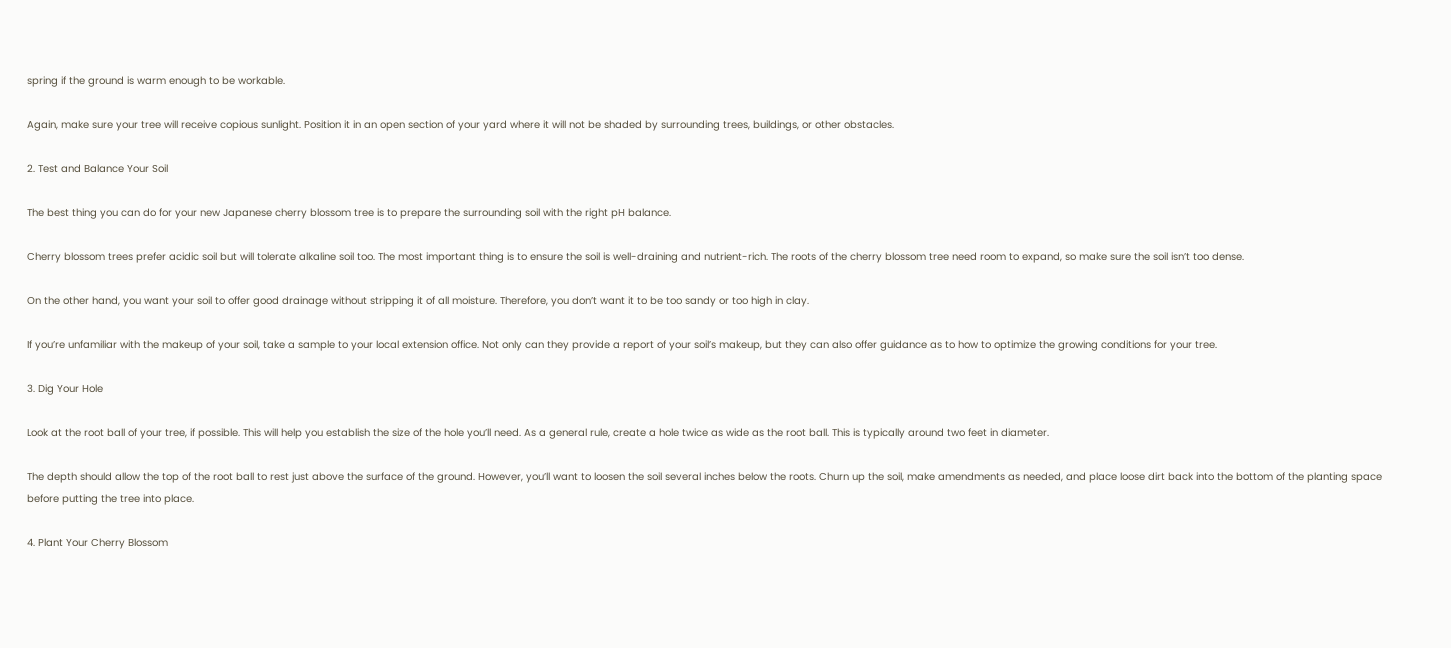spring if the ground is warm enough to be workable.

Again, make sure your tree will receive copious sunlight. Position it in an open section of your yard where it will not be shaded by surrounding trees, buildings, or other obstacles.

2. Test and Balance Your Soil

The best thing you can do for your new Japanese cherry blossom tree is to prepare the surrounding soil with the right pH balance.

Cherry blossom trees prefer acidic soil but will tolerate alkaline soil too. The most important thing is to ensure the soil is well-draining and nutrient-rich. The roots of the cherry blossom tree need room to expand, so make sure the soil isn’t too dense.

On the other hand, you want your soil to offer good drainage without stripping it of all moisture. Therefore, you don’t want it to be too sandy or too high in clay.

If you’re unfamiliar with the makeup of your soil, take a sample to your local extension office. Not only can they provide a report of your soil’s makeup, but they can also offer guidance as to how to optimize the growing conditions for your tree.

3. Dig Your Hole

Look at the root ball of your tree, if possible. This will help you establish the size of the hole you’ll need. As a general rule, create a hole twice as wide as the root ball. This is typically around two feet in diameter.

The depth should allow the top of the root ball to rest just above the surface of the ground. However, you’ll want to loosen the soil several inches below the roots. Churn up the soil, make amendments as needed, and place loose dirt back into the bottom of the planting space before putting the tree into place.

4. Plant Your Cherry Blossom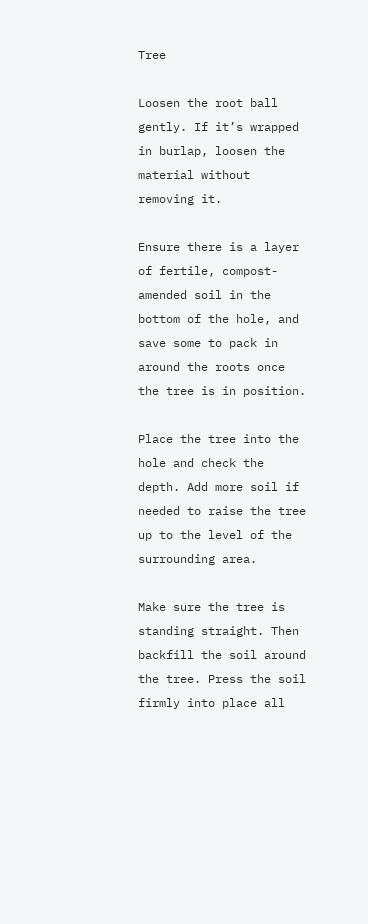Tree

Loosen the root ball gently. If it’s wrapped in burlap, loosen the material without removing it.

Ensure there is a layer of fertile, compost-amended soil in the bottom of the hole, and save some to pack in around the roots once the tree is in position.

Place the tree into the hole and check the depth. Add more soil if needed to raise the tree up to the level of the surrounding area.

Make sure the tree is standing straight. Then backfill the soil around the tree. Press the soil firmly into place all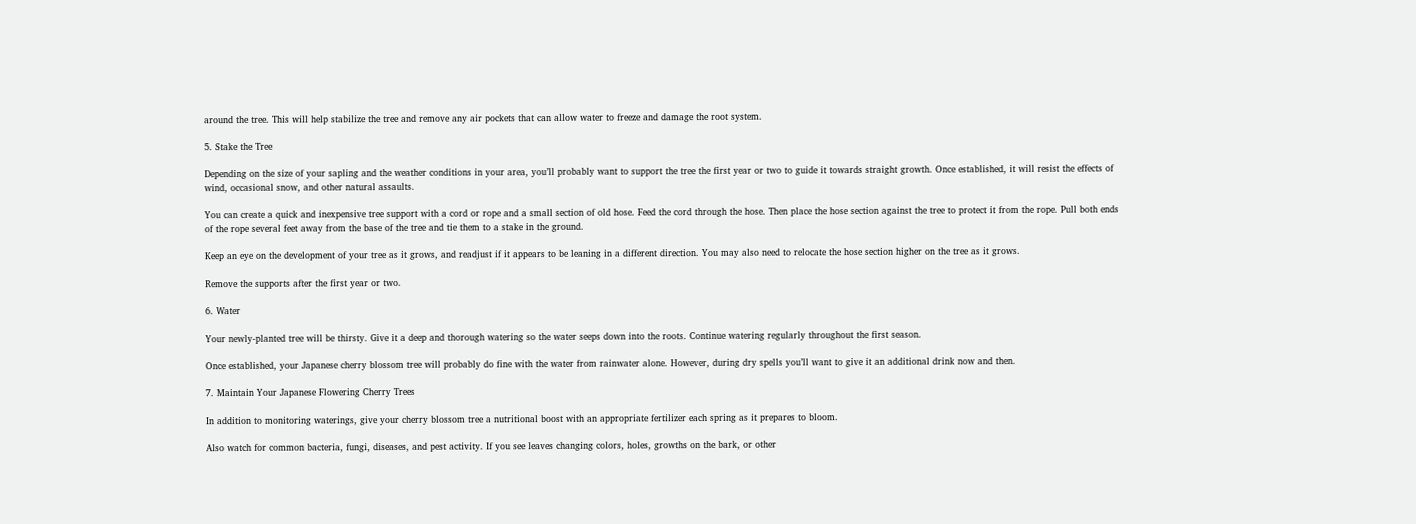around the tree. This will help stabilize the tree and remove any air pockets that can allow water to freeze and damage the root system.

5. Stake the Tree

Depending on the size of your sapling and the weather conditions in your area, you’ll probably want to support the tree the first year or two to guide it towards straight growth. Once established, it will resist the effects of wind, occasional snow, and other natural assaults.

You can create a quick and inexpensive tree support with a cord or rope and a small section of old hose. Feed the cord through the hose. Then place the hose section against the tree to protect it from the rope. Pull both ends of the rope several feet away from the base of the tree and tie them to a stake in the ground.

Keep an eye on the development of your tree as it grows, and readjust if it appears to be leaning in a different direction. You may also need to relocate the hose section higher on the tree as it grows.

Remove the supports after the first year or two.

6. Water

Your newly-planted tree will be thirsty. Give it a deep and thorough watering so the water seeps down into the roots. Continue watering regularly throughout the first season.

Once established, your Japanese cherry blossom tree will probably do fine with the water from rainwater alone. However, during dry spells you’ll want to give it an additional drink now and then.

7. Maintain Your Japanese Flowering Cherry Trees

In addition to monitoring waterings, give your cherry blossom tree a nutritional boost with an appropriate fertilizer each spring as it prepares to bloom.

Also watch for common bacteria, fungi, diseases, and pest activity. If you see leaves changing colors, holes, growths on the bark, or other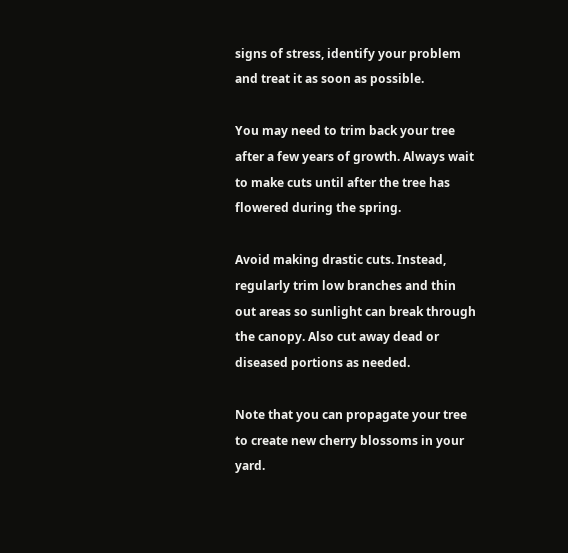signs of stress, identify your problem and treat it as soon as possible.

You may need to trim back your tree after a few years of growth. Always wait to make cuts until after the tree has flowered during the spring.

Avoid making drastic cuts. Instead, regularly trim low branches and thin out areas so sunlight can break through the canopy. Also cut away dead or diseased portions as needed.

Note that you can propagate your tree to create new cherry blossoms in your yard.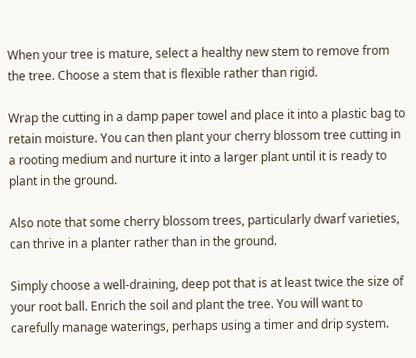When your tree is mature, select a healthy new stem to remove from the tree. Choose a stem that is flexible rather than rigid.

Wrap the cutting in a damp paper towel and place it into a plastic bag to retain moisture. You can then plant your cherry blossom tree cutting in a rooting medium and nurture it into a larger plant until it is ready to plant in the ground.

Also note that some cherry blossom trees, particularly dwarf varieties, can thrive in a planter rather than in the ground.

Simply choose a well-draining, deep pot that is at least twice the size of your root ball. Enrich the soil and plant the tree. You will want to carefully manage waterings, perhaps using a timer and drip system.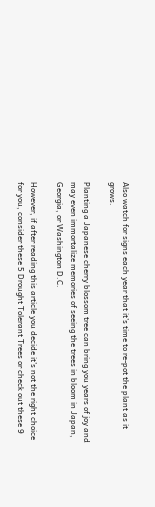Also watch for signs each year that it’s time to re-pot the plant as it grows.

Planting a Japanese cherry blossom tree can bring you years of joy and may even immortalize memories of seeing the trees in bloom in Japan, Georgia, or Washington D.C.

However, if after reading this article you decide it’s not the right choice for you, consider these 5 Drought Tolerant Trees or check out these 9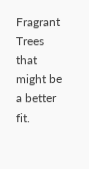Fragrant Trees that might be a better fit.